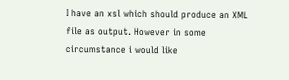I have an xsl which should produce an XML file as output. However in some circumstance i would like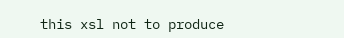this xsl not to produce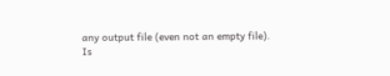any output file (even not an empty file).
Is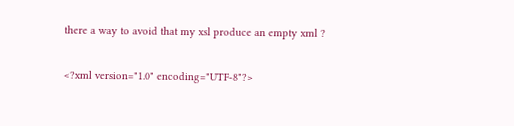there a way to avoid that my xsl produce an empty xml ?

<?xml version="1.0" encoding="UTF-8"?>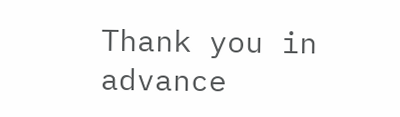Thank you in advance